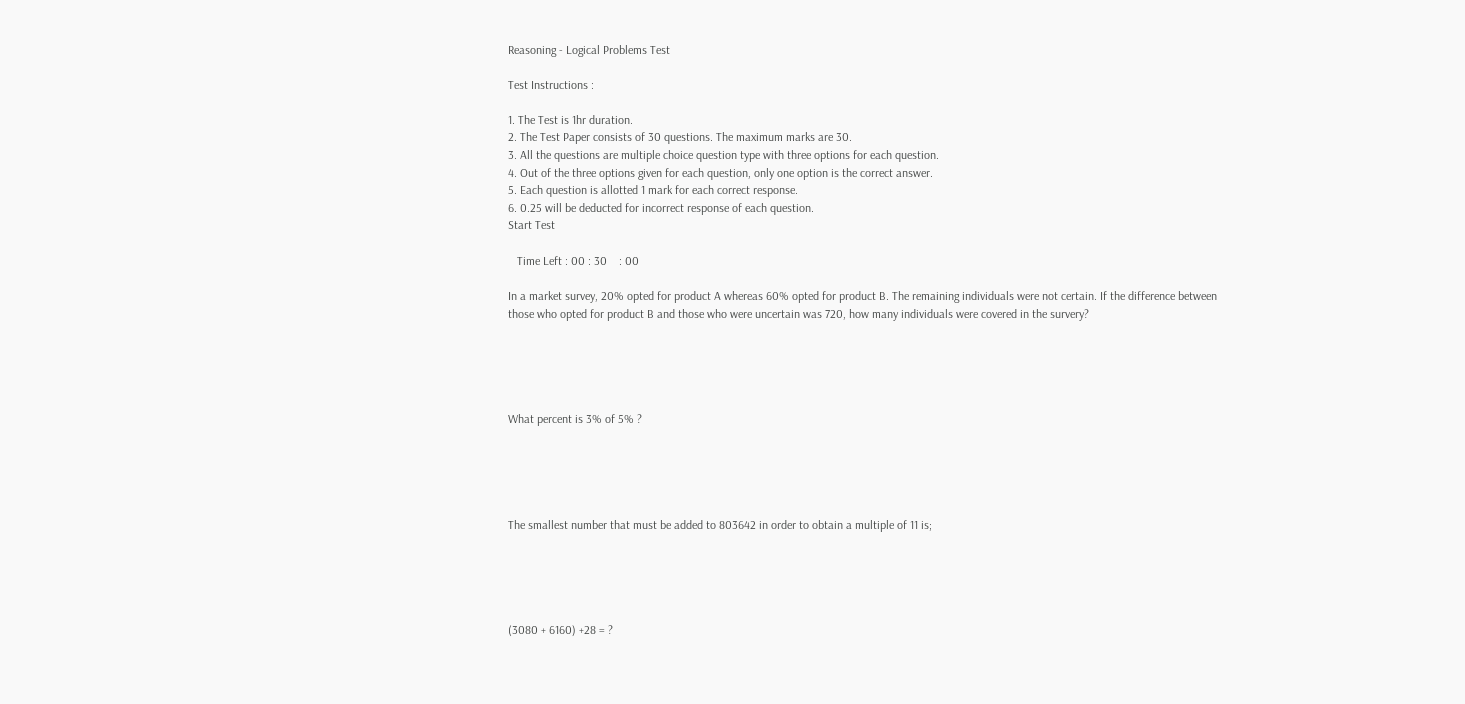Reasoning - Logical Problems Test

Test Instructions :

1. The Test is 1hr duration.
2. The Test Paper consists of 30 questions. The maximum marks are 30.
3. All the questions are multiple choice question type with three options for each question.
4. Out of the three options given for each question, only one option is the correct answer.
5. Each question is allotted 1 mark for each correct response.
6. 0.25 will be deducted for incorrect response of each question.
Start Test

   Time Left : 00 : 30    : 00

In a market survey, 20% opted for product A whereas 60% opted for product B. The remaining individuals were not certain. If the difference between those who opted for product B and those who were uncertain was 720, how many individuals were covered in the survery?





What percent is 3% of 5% ?





The smallest number that must be added to 803642 in order to obtain a multiple of 11 is;





(3080 + 6160) +28 = ?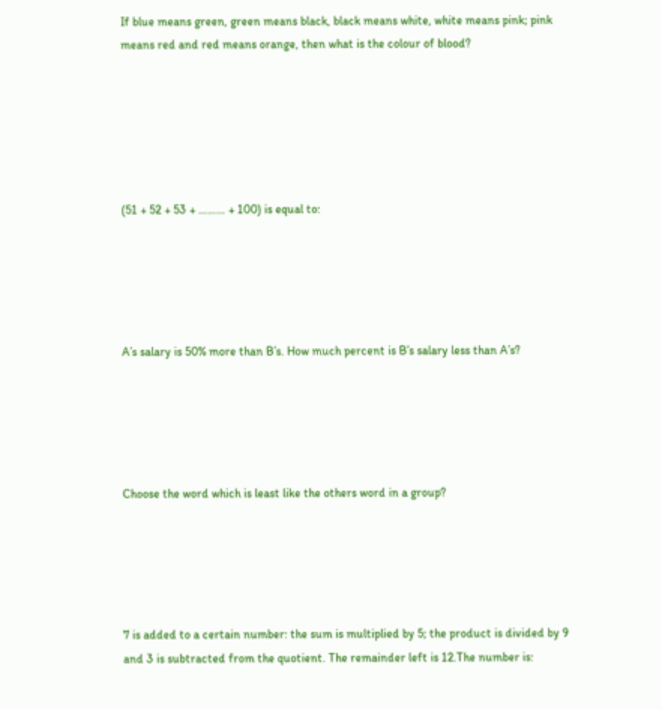If blue means green, green means black, black means white, white means pink; pink means red and red means orange, then what is the colour of blood?






(51 + 52 + 53 + ……… + 100) is equal to:





A’s salary is 50% more than B’s. How much percent is B’s salary less than A’s?





Choose the word which is least like the others word in a group?





7 is added to a certain number: the sum is multiplied by 5; the product is divided by 9 and 3 is subtracted from the quotient. The remainder left is 12.The number is: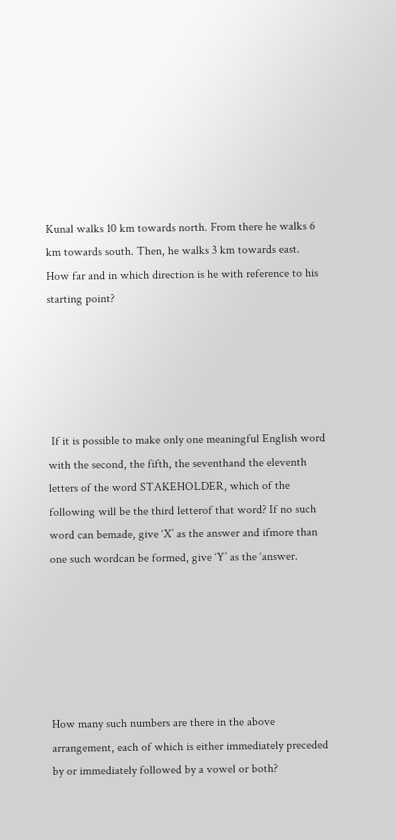Kunal walks 10 km towards north. From there he walks 6 km towards south. Then, he walks 3 km towards east. How far and in which direction is he with reference to his starting point?





 If it is possible to make only one meaningful English word with the second, the fifth, the seventhand the eleventh letters of the word STAKEHOLDER, which of the following will be the third letterof that word? If no such word can bemade, give ‘X’ as the answer and ifmore than one such wordcan be formed, give ‘Y’ as the ‘answer.






How many such numbers are there in the above arrangement, each of which is either immediately preceded by or immediately followed by a vowel or both?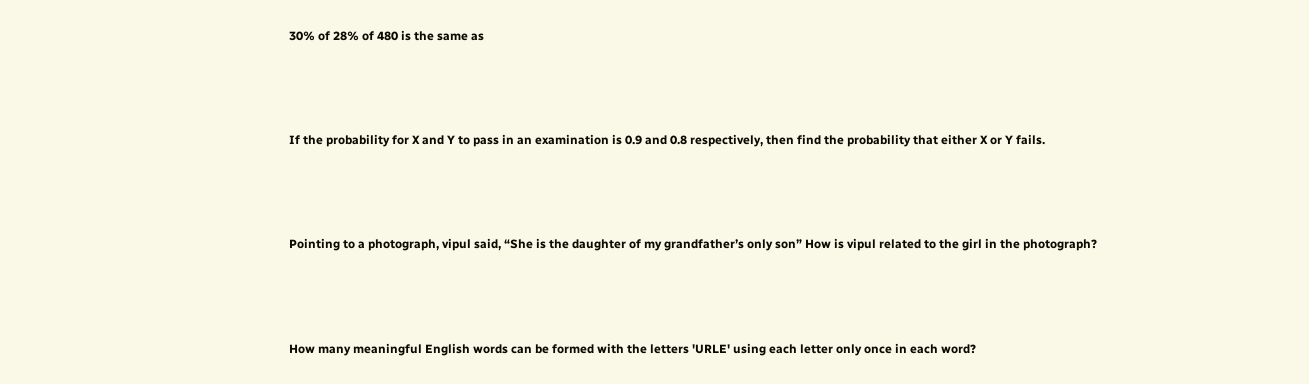30% of 28% of 480 is the same as





If the probability for X and Y to pass in an examination is 0.9 and 0.8 respectively, then find the probability that either X or Y fails.





Pointing to a photograph, vipul said, “She is the daughter of my grandfather’s only son” How is vipul related to the girl in the photograph?





How many meaningful English words can be formed with the letters 'URLE' using each letter only once in each word?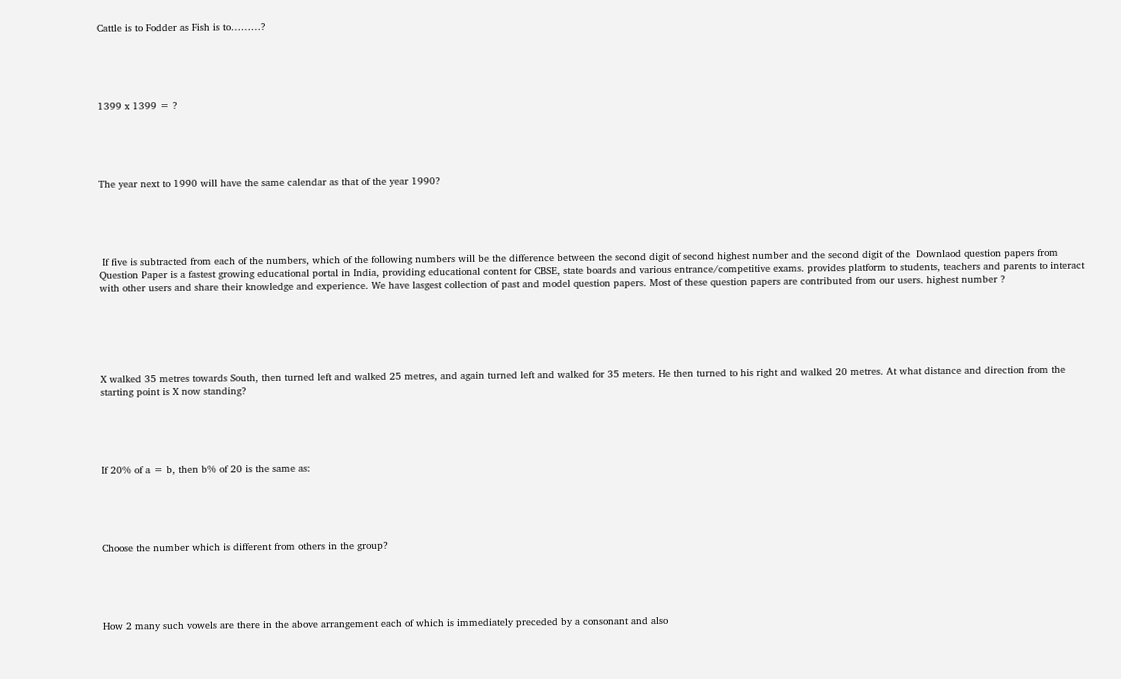Cattle is to Fodder as Fish is to………?





1399 x 1399 = ?





The year next to 1990 will have the same calendar as that of the year 1990?





 If five is subtracted from each of the numbers, which of the following numbers will be the difference between the second digit of second highest number and the second digit of the  Downlaod question papers from Question Paper is a fastest growing educational portal in India, providing educational content for CBSE, state boards and various entrance/competitive exams. provides platform to students, teachers and parents to interact with other users and share their knowledge and experience. We have lasgest collection of past and model question papers. Most of these question papers are contributed from our users. highest number ?






X walked 35 metres towards South, then turned left and walked 25 metres, and again turned left and walked for 35 meters. He then turned to his right and walked 20 metres. At what distance and direction from the starting point is X now standing?





If 20% of a = b, then b% of 20 is the same as:





Choose the number which is different from others in the group?





How 2 many such vowels are there in the above arrangement each of which is immediately preceded by a consonant and also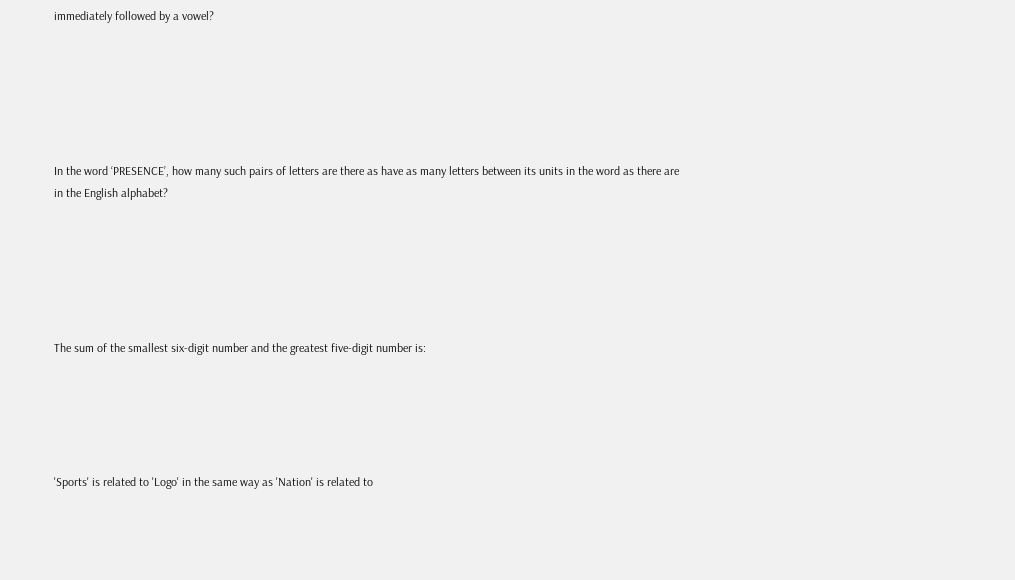immediately followed by a vowel?






In the word ‘PRESENCE’, how many such pairs of letters are there as have as many letters between its units in the word as there are in the English alphabet?






The sum of the smallest six-digit number and the greatest five-digit number is:





'Sports' is related to 'Logo' in the same way as 'Nation' is related to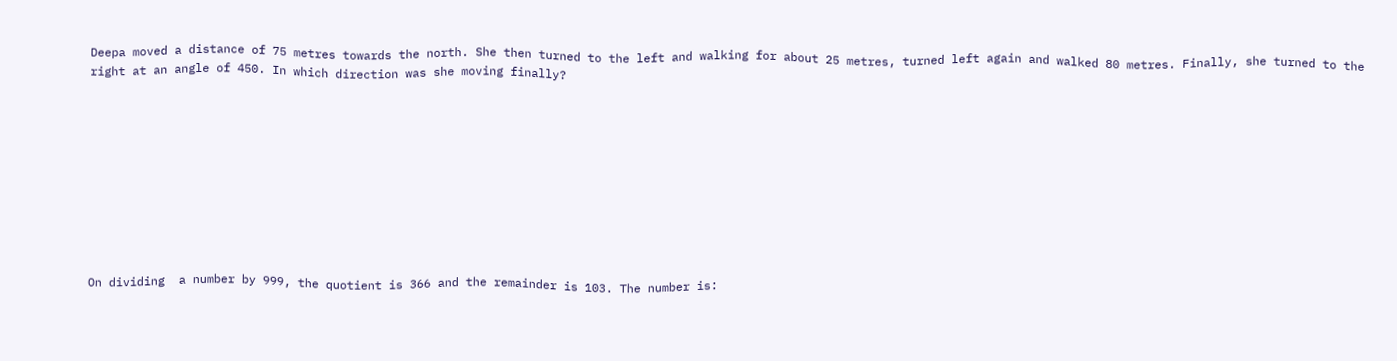Deepa moved a distance of 75 metres towards the north. She then turned to the left and walking for about 25 metres, turned left again and walked 80 metres. Finally, she turned to the right at an angle of 450. In which direction was she moving finally?










On dividing  a number by 999, the quotient is 366 and the remainder is 103. The number is: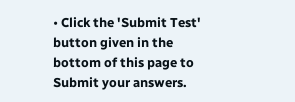• Click the 'Submit Test' button given in the bottom of this page to Submit your answers.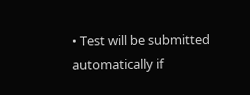• Test will be submitted automatically if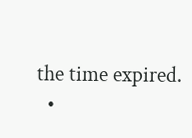the time expired.
  •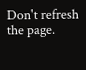Don't refresh the page.